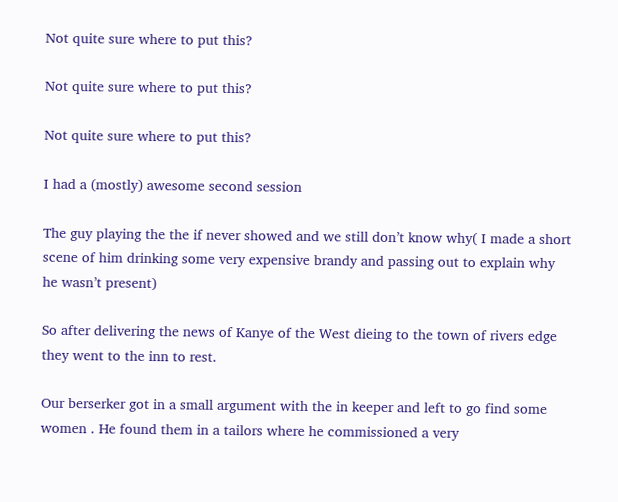Not quite sure where to put this?

Not quite sure where to put this?

Not quite sure where to put this?

I had a (mostly) awesome second session

The guy playing the the if never showed and we still don’t know why( I made a short scene of him drinking some very expensive brandy and passing out to explain why he wasn’t present)

So after delivering the news of Kanye of the West dieing to the town of rivers edge they went to the inn to rest.

Our berserker got in a small argument with the in keeper and left to go find some women . He found them in a tailors where he commissioned a very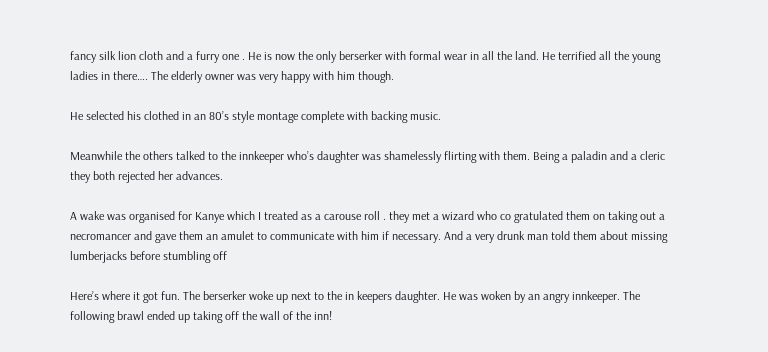fancy silk lion cloth and a furry one . He is now the only berserker with formal wear in all the land. He terrified all the young ladies in there…. The elderly owner was very happy with him though.

He selected his clothed in an 80’s style montage complete with backing music.

Meanwhile the others talked to the innkeeper who’s daughter was shamelessly flirting with them. Being a paladin and a cleric they both rejected her advances.

A wake was organised for Kanye which I treated as a carouse roll . they met a wizard who co gratulated them on taking out a necromancer and gave them an amulet to communicate with him if necessary. And a very drunk man told them about missing lumberjacks before stumbling off

Here’s where it got fun. The berserker woke up next to the in keepers daughter. He was woken by an angry innkeeper. The following brawl ended up taking off the wall of the inn!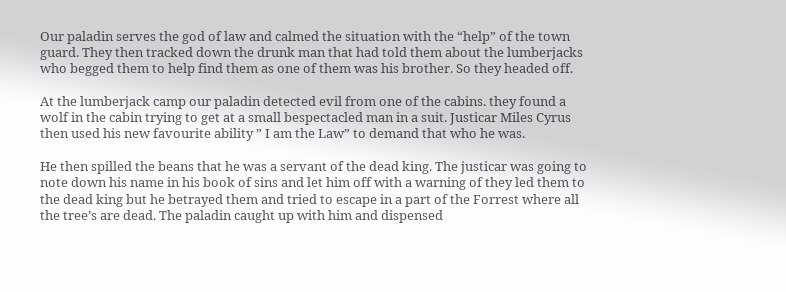Our paladin serves the god of law and calmed the situation with the “help” of the town guard. They then tracked down the drunk man that had told them about the lumberjacks who begged them to help find them as one of them was his brother. So they headed off.

At the lumberjack camp our paladin detected evil from one of the cabins. they found a wolf in the cabin trying to get at a small bespectacled man in a suit. Justicar Miles Cyrus then used his new favourite ability ” I am the Law” to demand that who he was.

He then spilled the beans that he was a servant of the dead king. The justicar was going to note down his name in his book of sins and let him off with a warning of they led them to the dead king but he betrayed them and tried to escape in a part of the Forrest where all the tree’s are dead. The paladin caught up with him and dispensed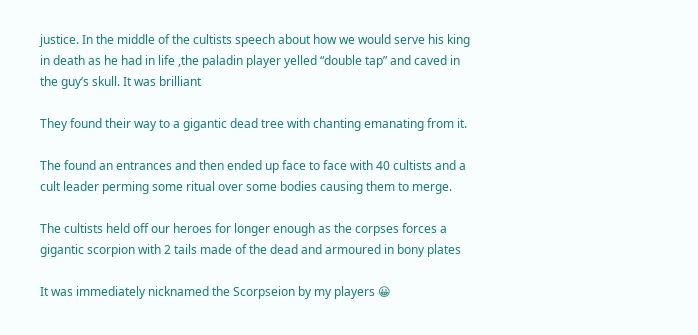justice. In the middle of the cultists speech about how we would serve his king in death as he had in life ,the paladin player yelled “double tap” and caved in the guy’s skull. It was brilliant

They found their way to a gigantic dead tree with chanting emanating from it.

The found an entrances and then ended up face to face with 40 cultists and a cult leader perming some ritual over some bodies causing them to merge.

The cultists held off our heroes for longer enough as the corpses forces a gigantic scorpion with 2 tails made of the dead and armoured in bony plates

It was immediately nicknamed the Scorpseion by my players 😀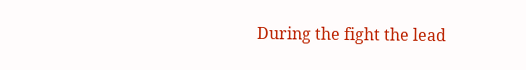During the fight the lead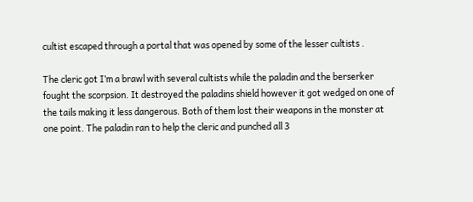cultist escaped through a portal that was opened by some of the lesser cultists .

The cleric got I’m a brawl with several cultists while the paladin and the berserker fought the scorpsion. It destroyed the paladins shield however it got wedged on one of the tails making it less dangerous. Both of them lost their weapons in the monster at one point. The paladin ran to help the cleric and punched all 3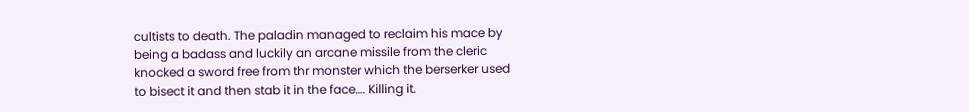cultists to death. The paladin managed to reclaim his mace by being a badass and luckily an arcane missile from the cleric knocked a sword free from thr monster which the berserker used to bisect it and then stab it in the face…. Killing it.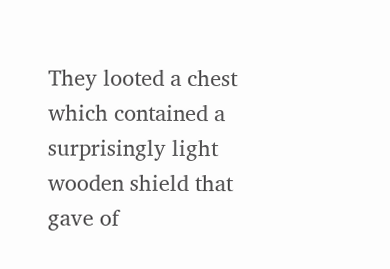They looted a chest which contained a surprisingly light wooden shield that gave of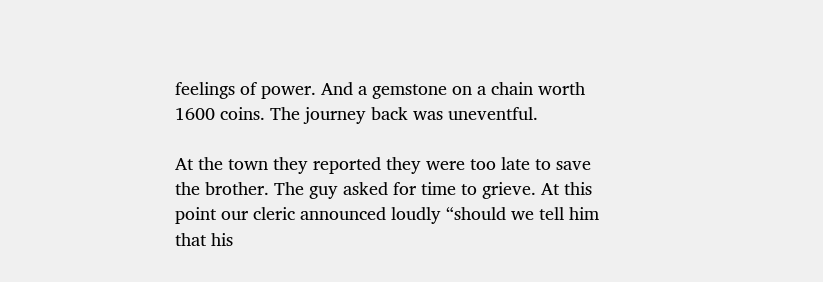feelings of power. And a gemstone on a chain worth 1600 coins. The journey back was uneventful.

At the town they reported they were too late to save the brother. The guy asked for time to grieve. At this point our cleric announced loudly “should we tell him that his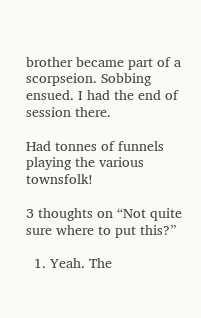brother became part of a scorpseion. Sobbing ensued. I had the end of session there.

Had tonnes of funnels playing the various townsfolk!

3 thoughts on “Not quite sure where to put this?”

  1. Yeah. The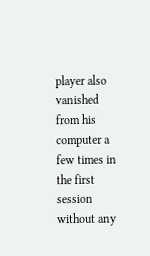player also vanished from his computer a few times in the first session without any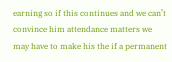earning so if this continues and we can’t convince him attendance matters we may have to make his the if a permanent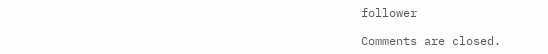follower

Comments are closed.